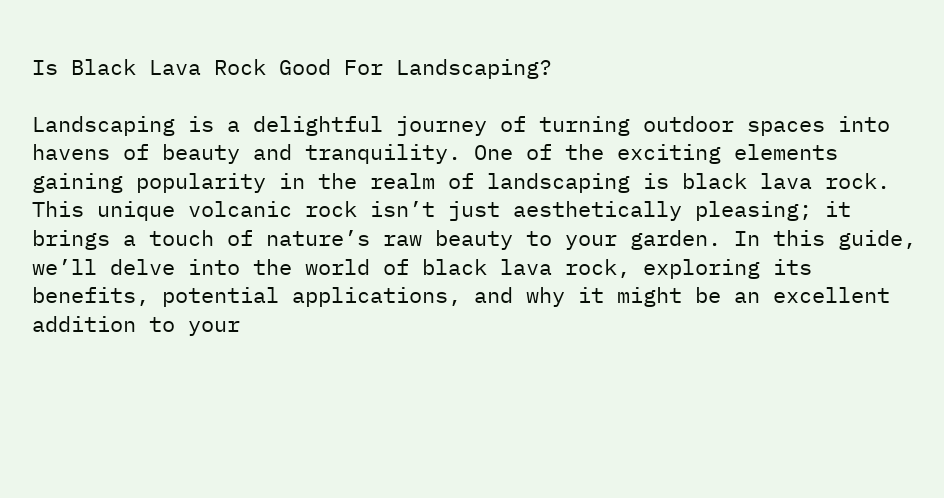Is Black Lava Rock Good For Landscaping?

Landscaping is a delightful journey of turning outdoor spaces into havens of beauty and tranquility. One of the exciting elements gaining popularity in the realm of landscaping is black lava rock. This unique volcanic rock isn’t just aesthetically pleasing; it brings a touch of nature’s raw beauty to your garden. In this guide, we’ll delve into the world of black lava rock, exploring its benefits, potential applications, and why it might be an excellent addition to your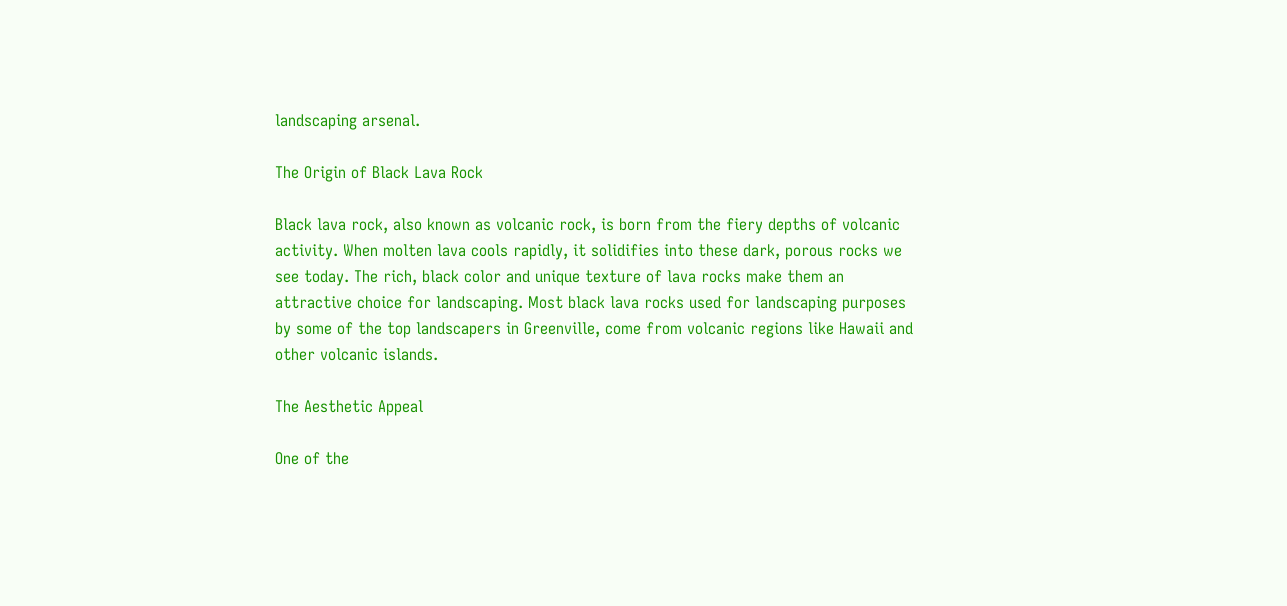landscaping arsenal.

The Origin of Black Lava Rock

Black lava rock, also known as volcanic rock, is born from the fiery depths of volcanic activity. When molten lava cools rapidly, it solidifies into these dark, porous rocks we see today. The rich, black color and unique texture of lava rocks make them an attractive choice for landscaping. Most black lava rocks used for landscaping purposes by some of the top landscapers in Greenville, come from volcanic regions like Hawaii and other volcanic islands.

The Aesthetic Appeal

One of the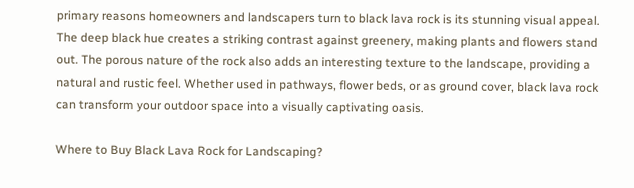primary reasons homeowners and landscapers turn to black lava rock is its stunning visual appeal. The deep black hue creates a striking contrast against greenery, making plants and flowers stand out. The porous nature of the rock also adds an interesting texture to the landscape, providing a natural and rustic feel. Whether used in pathways, flower beds, or as ground cover, black lava rock can transform your outdoor space into a visually captivating oasis.

Where to Buy Black Lava Rock for Landscaping?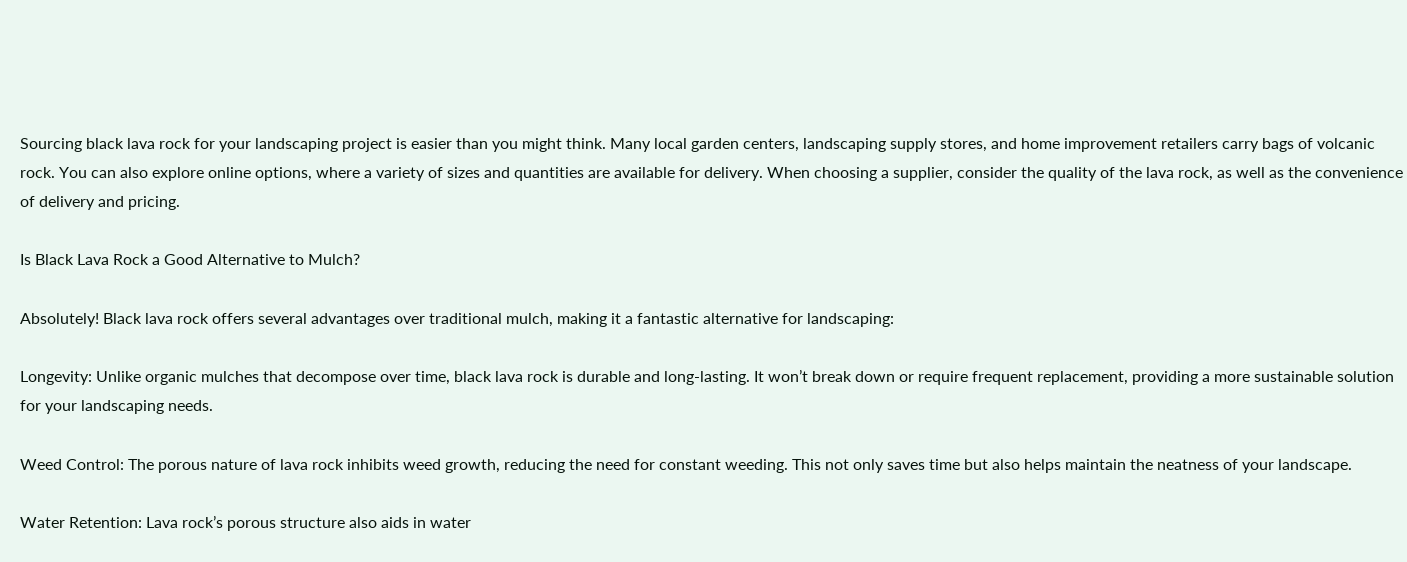Sourcing black lava rock for your landscaping project is easier than you might think. Many local garden centers, landscaping supply stores, and home improvement retailers carry bags of volcanic rock. You can also explore online options, where a variety of sizes and quantities are available for delivery. When choosing a supplier, consider the quality of the lava rock, as well as the convenience of delivery and pricing.

Is Black Lava Rock a Good Alternative to Mulch?

Absolutely! Black lava rock offers several advantages over traditional mulch, making it a fantastic alternative for landscaping:

Longevity: Unlike organic mulches that decompose over time, black lava rock is durable and long-lasting. It won’t break down or require frequent replacement, providing a more sustainable solution for your landscaping needs.

Weed Control: The porous nature of lava rock inhibits weed growth, reducing the need for constant weeding. This not only saves time but also helps maintain the neatness of your landscape.

Water Retention: Lava rock’s porous structure also aids in water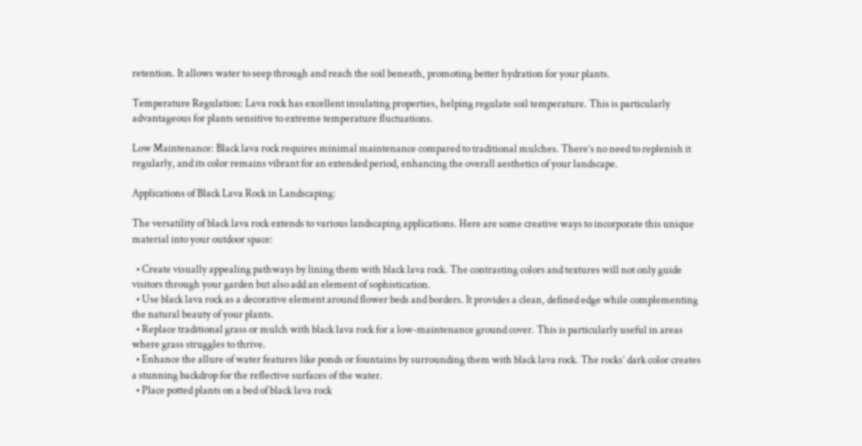retention. It allows water to seep through and reach the soil beneath, promoting better hydration for your plants.

Temperature Regulation: Lava rock has excellent insulating properties, helping regulate soil temperature. This is particularly advantageous for plants sensitive to extreme temperature fluctuations.

Low Maintenance: Black lava rock requires minimal maintenance compared to traditional mulches. There’s no need to replenish it regularly, and its color remains vibrant for an extended period, enhancing the overall aesthetics of your landscape.

Applications of Black Lava Rock in Landscaping:

The versatility of black lava rock extends to various landscaping applications. Here are some creative ways to incorporate this unique material into your outdoor space:

  • Create visually appealing pathways by lining them with black lava rock. The contrasting colors and textures will not only guide visitors through your garden but also add an element of sophistication.
  • Use black lava rock as a decorative element around flower beds and borders. It provides a clean, defined edge while complementing the natural beauty of your plants.
  • Replace traditional grass or mulch with black lava rock for a low-maintenance ground cover. This is particularly useful in areas where grass struggles to thrive.
  • Enhance the allure of water features like ponds or fountains by surrounding them with black lava rock. The rocks’ dark color creates a stunning backdrop for the reflective surfaces of the water.
  • Place potted plants on a bed of black lava rock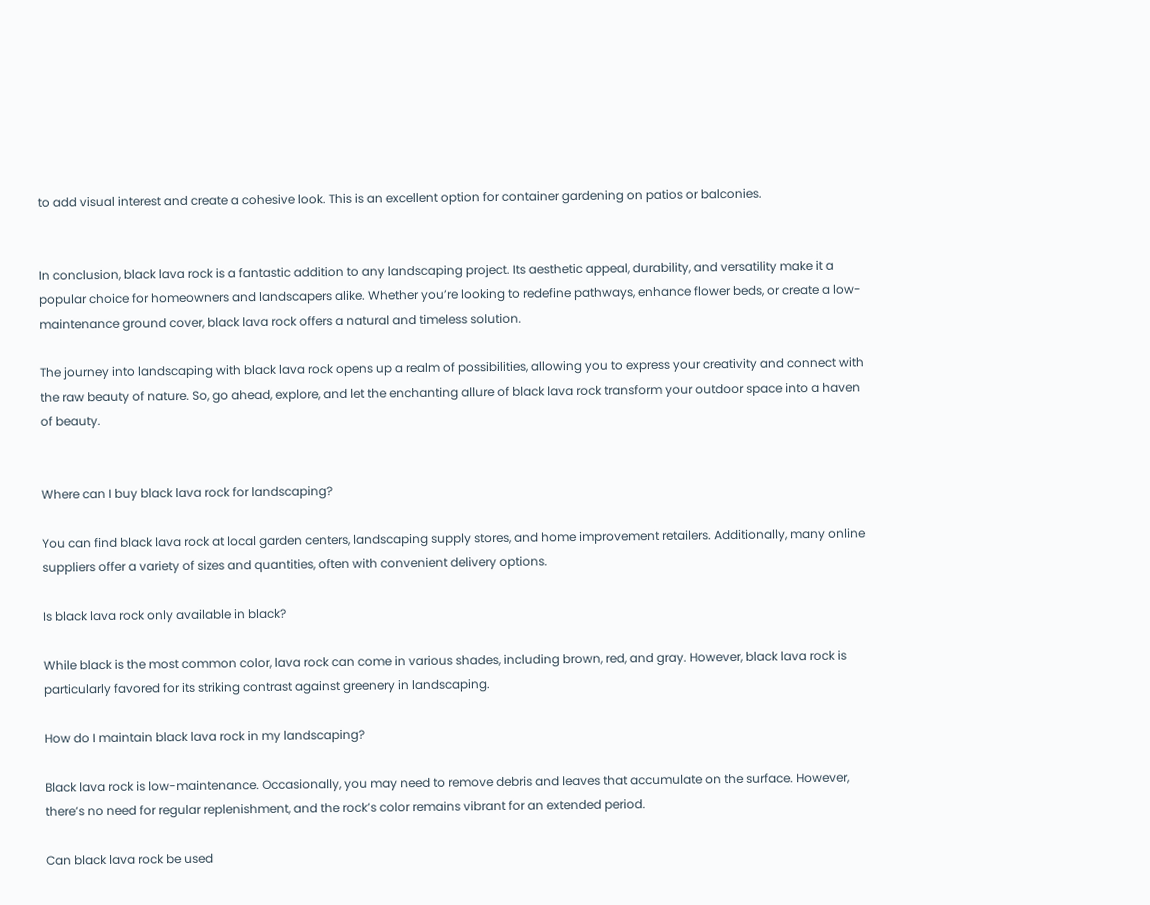to add visual interest and create a cohesive look. This is an excellent option for container gardening on patios or balconies.


In conclusion, black lava rock is a fantastic addition to any landscaping project. Its aesthetic appeal, durability, and versatility make it a popular choice for homeowners and landscapers alike. Whether you’re looking to redefine pathways, enhance flower beds, or create a low-maintenance ground cover, black lava rock offers a natural and timeless solution.

The journey into landscaping with black lava rock opens up a realm of possibilities, allowing you to express your creativity and connect with the raw beauty of nature. So, go ahead, explore, and let the enchanting allure of black lava rock transform your outdoor space into a haven of beauty.


Where can I buy black lava rock for landscaping?

You can find black lava rock at local garden centers, landscaping supply stores, and home improvement retailers. Additionally, many online suppliers offer a variety of sizes and quantities, often with convenient delivery options.

Is black lava rock only available in black?

While black is the most common color, lava rock can come in various shades, including brown, red, and gray. However, black lava rock is particularly favored for its striking contrast against greenery in landscaping.

How do I maintain black lava rock in my landscaping?

Black lava rock is low-maintenance. Occasionally, you may need to remove debris and leaves that accumulate on the surface. However, there’s no need for regular replenishment, and the rock’s color remains vibrant for an extended period.

Can black lava rock be used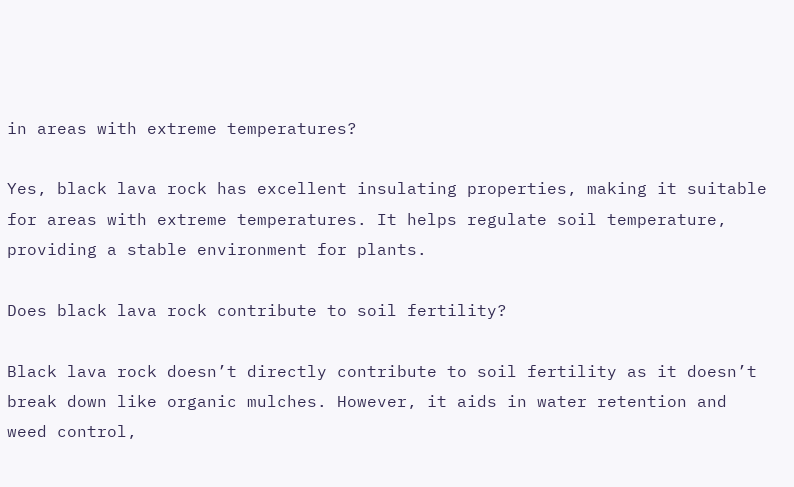in areas with extreme temperatures?

Yes, black lava rock has excellent insulating properties, making it suitable for areas with extreme temperatures. It helps regulate soil temperature, providing a stable environment for plants.

Does black lava rock contribute to soil fertility?

Black lava rock doesn’t directly contribute to soil fertility as it doesn’t break down like organic mulches. However, it aids in water retention and weed control,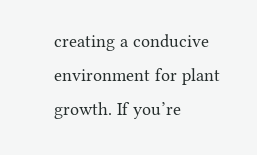creating a conducive environment for plant growth. If you’re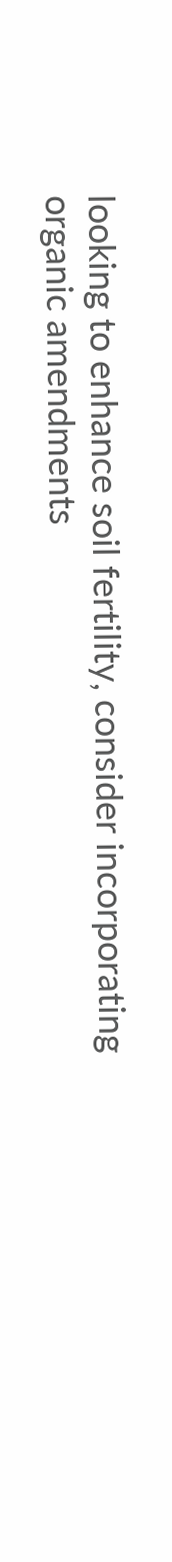looking to enhance soil fertility, consider incorporating organic amendments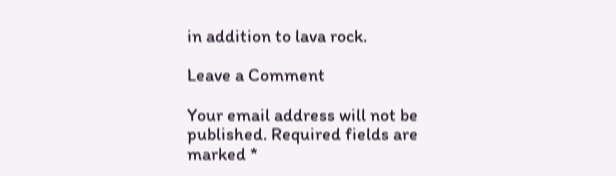in addition to lava rock.

Leave a Comment

Your email address will not be published. Required fields are marked *